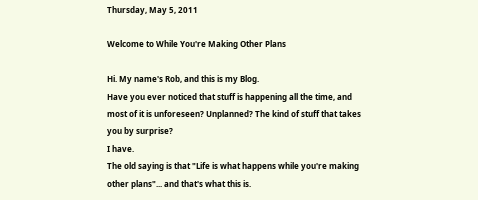Thursday, May 5, 2011

Welcome to While You're Making Other Plans

Hi. My name's Rob, and this is my Blog.
Have you ever noticed that stuff is happening all the time, and most of it is unforeseen? Unplanned? The kind of stuff that takes you by surprise?
I have.
The old saying is that "Life is what happens while you're making other plans"... and that's what this is.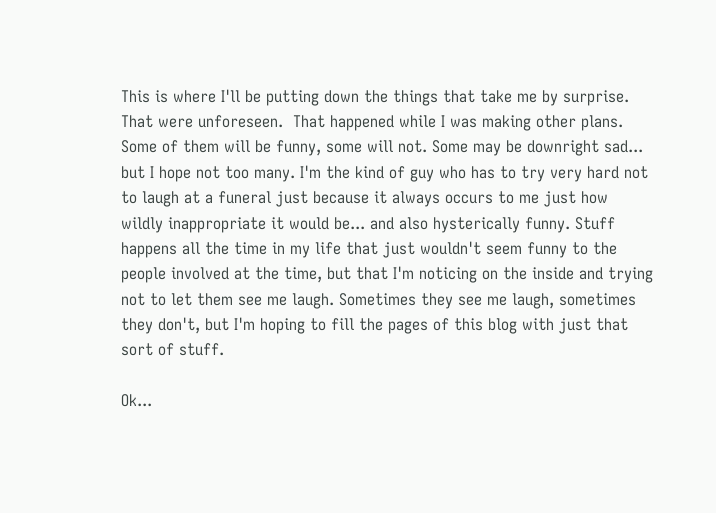This is where I'll be putting down the things that take me by surprise. That were unforeseen.  That happened while I was making other plans.
Some of them will be funny, some will not. Some may be downright sad... but I hope not too many. I'm the kind of guy who has to try very hard not to laugh at a funeral just because it always occurs to me just how wildly inappropriate it would be... and also hysterically funny. Stuff happens all the time in my life that just wouldn't seem funny to the people involved at the time, but that I'm noticing on the inside and trying not to let them see me laugh. Sometimes they see me laugh, sometimes they don't, but I'm hoping to fill the pages of this blog with just that sort of stuff.

Ok...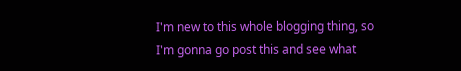I'm new to this whole blogging thing, so I'm gonna go post this and see what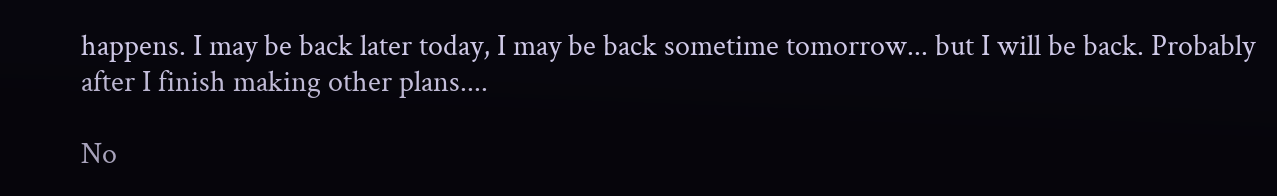happens. I may be back later today, I may be back sometime tomorrow... but I will be back. Probably after I finish making other plans....

No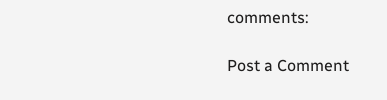comments:

Post a Comment